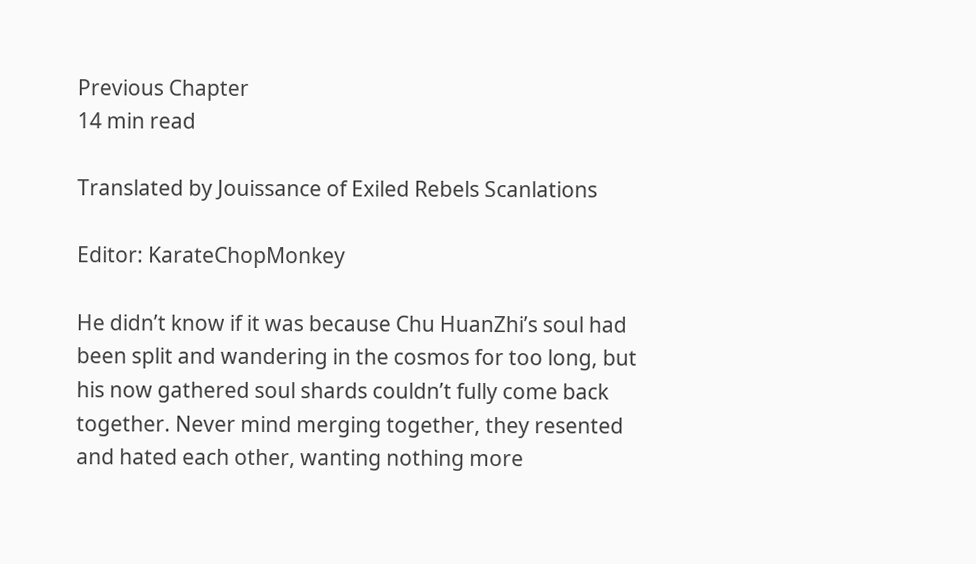Previous Chapter
14 min read

Translated by Jouissance of Exiled Rebels Scanlations

Editor: KarateChopMonkey

He didn’t know if it was because Chu HuanZhi’s soul had been split and wandering in the cosmos for too long, but his now gathered soul shards couldn’t fully come back together. Never mind merging together, they resented and hated each other, wanting nothing more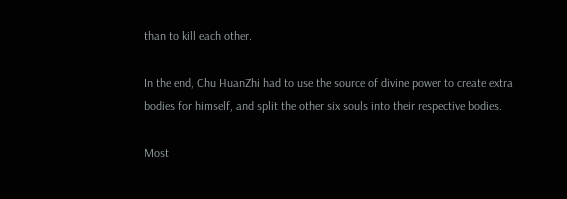than to kill each other.

In the end, Chu HuanZhi had to use the source of divine power to create extra bodies for himself, and split the other six souls into their respective bodies.

Most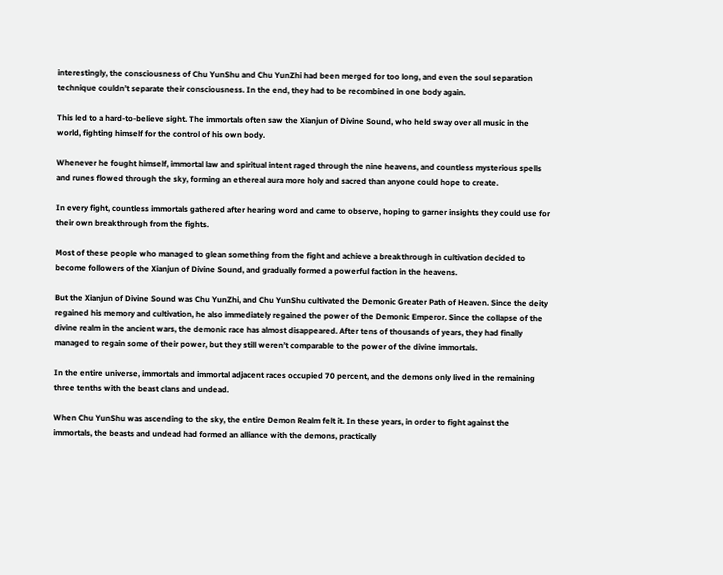interestingly, the consciousness of Chu YunShu and Chu YunZhi had been merged for too long, and even the soul separation technique couldn’t separate their consciousness. In the end, they had to be recombined in one body again.

This led to a hard-to-believe sight. The immortals often saw the Xianjun of Divine Sound, who held sway over all music in the world, fighting himself for the control of his own body.

Whenever he fought himself, immortal law and spiritual intent raged through the nine heavens, and countless mysterious spells and runes flowed through the sky, forming an ethereal aura more holy and sacred than anyone could hope to create.

In every fight, countless immortals gathered after hearing word and came to observe, hoping to garner insights they could use for their own breakthrough from the fights.

Most of these people who managed to glean something from the fight and achieve a breakthrough in cultivation decided to become followers of the Xianjun of Divine Sound, and gradually formed a powerful faction in the heavens.

But the Xianjun of Divine Sound was Chu YunZhi, and Chu YunShu cultivated the Demonic Greater Path of Heaven. Since the deity regained his memory and cultivation, he also immediately regained the power of the Demonic Emperor. Since the collapse of the divine realm in the ancient wars, the demonic race has almost disappeared. After tens of thousands of years, they had finally managed to regain some of their power, but they still weren’t comparable to the power of the divine immortals.

In the entire universe, immortals and immortal adjacent races occupied 70 percent, and the demons only lived in the remaining three tenths with the beast clans and undead.

When Chu YunShu was ascending to the sky, the entire Demon Realm felt it. In these years, in order to fight against the immortals, the beasts and undead had formed an alliance with the demons, practically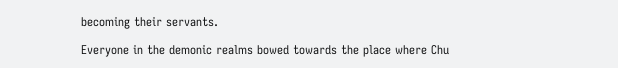becoming their servants.

Everyone in the demonic realms bowed towards the place where Chu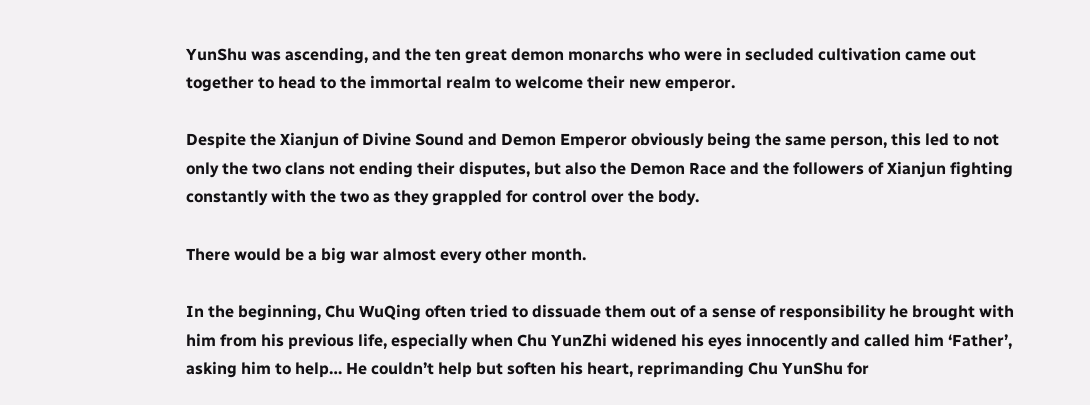YunShu was ascending, and the ten great demon monarchs who were in secluded cultivation came out together to head to the immortal realm to welcome their new emperor.

Despite the Xianjun of Divine Sound and Demon Emperor obviously being the same person, this led to not only the two clans not ending their disputes, but also the Demon Race and the followers of Xianjun fighting constantly with the two as they grappled for control over the body.

There would be a big war almost every other month.

In the beginning, Chu WuQing often tried to dissuade them out of a sense of responsibility he brought with him from his previous life, especially when Chu YunZhi widened his eyes innocently and called him ‘Father’, asking him to help… He couldn’t help but soften his heart, reprimanding Chu YunShu for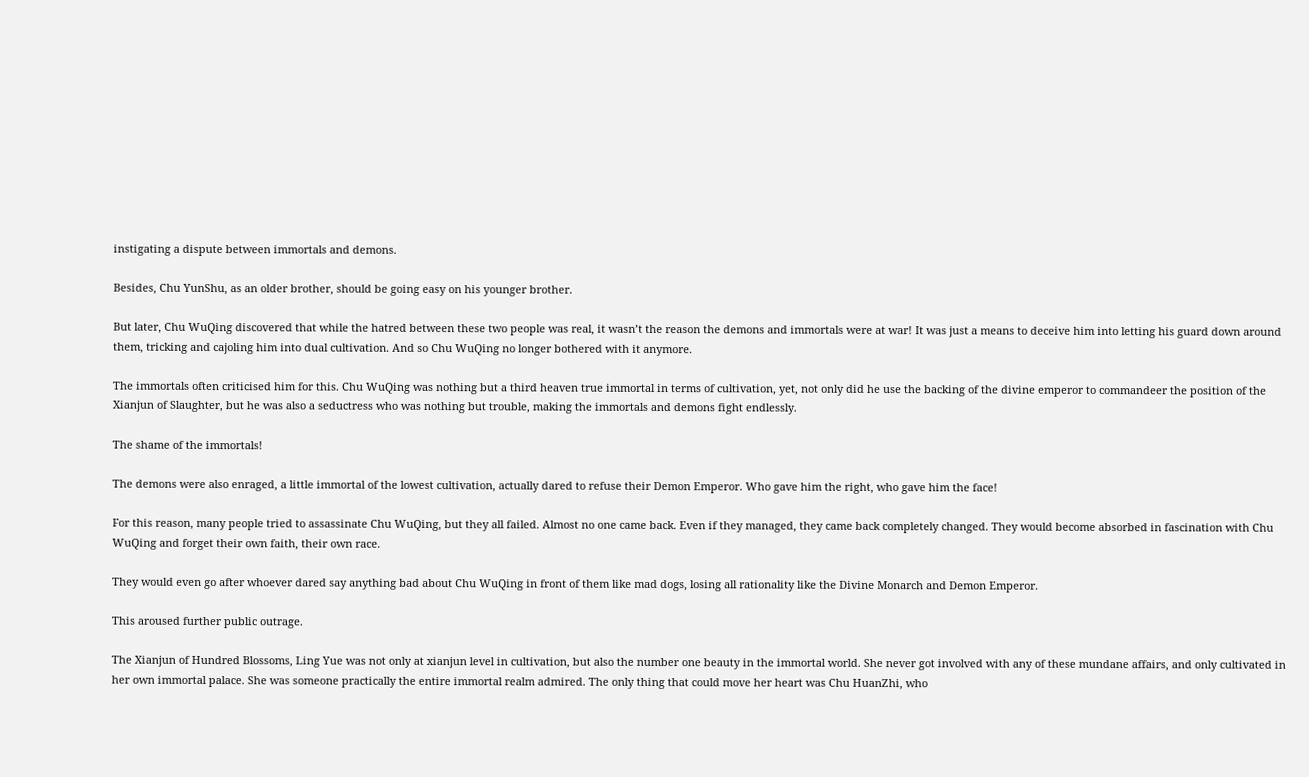instigating a dispute between immortals and demons.

Besides, Chu YunShu, as an older brother, should be going easy on his younger brother.

But later, Chu WuQing discovered that while the hatred between these two people was real, it wasn’t the reason the demons and immortals were at war! It was just a means to deceive him into letting his guard down around them, tricking and cajoling him into dual cultivation. And so Chu WuQing no longer bothered with it anymore.

The immortals often criticised him for this. Chu WuQing was nothing but a third heaven true immortal in terms of cultivation, yet, not only did he use the backing of the divine emperor to commandeer the position of the Xianjun of Slaughter, but he was also a seductress who was nothing but trouble, making the immortals and demons fight endlessly.

The shame of the immortals!

The demons were also enraged, a little immortal of the lowest cultivation, actually dared to refuse their Demon Emperor. Who gave him the right, who gave him the face!

For this reason, many people tried to assassinate Chu WuQing, but they all failed. Almost no one came back. Even if they managed, they came back completely changed. They would become absorbed in fascination with Chu WuQing and forget their own faith, their own race.

They would even go after whoever dared say anything bad about Chu WuQing in front of them like mad dogs, losing all rationality like the Divine Monarch and Demon Emperor.

This aroused further public outrage.

The Xianjun of Hundred Blossoms, Ling Yue was not only at xianjun level in cultivation, but also the number one beauty in the immortal world. She never got involved with any of these mundane affairs, and only cultivated in her own immortal palace. She was someone practically the entire immortal realm admired. The only thing that could move her heart was Chu HuanZhi, who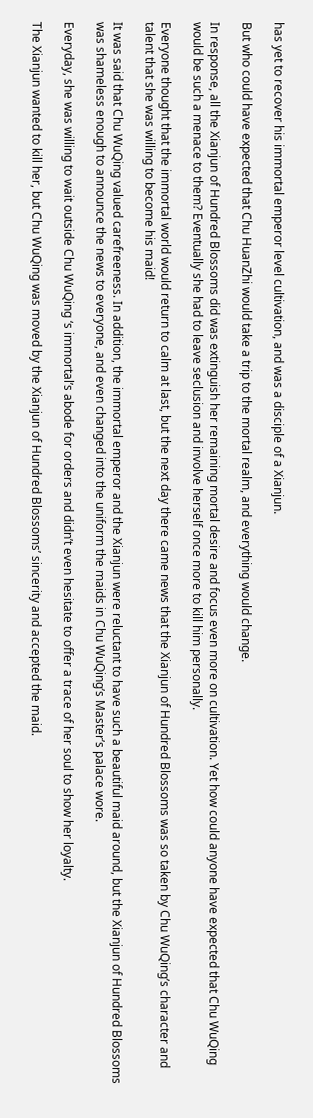has yet to recover his immortal emperor level cultivation, and was a disciple of a Xianjun.

But who could have expected that Chu HuanZhi would take a trip to the mortal realm, and everything would change.

In response, all the Xianjun of Hundred Blossoms did was extinguish her remaining mortal desire and focus even more on cultivation. Yet how could anyone have expected that Chu WuQing would be such a menace to them? Eventually she had to leave seclusion and involve herself once more to kill him personally.

Everyone thought that the immortal world would return to calm at last, but the next day there came news that the Xianjun of Hundred Blossoms was so taken by Chu WuQing’s character and talent that she was willing to become his maid!

It was said that Chu WuQing valued carefreeness. In addition, the immortal emperor and the Xianjun were reluctant to have such a beautiful maid around, but the Xianjun of Hundred Blossoms was shameless enough to announce the news to everyone, and even changed into the uniform the maids in Chu WuQing’s Master’s palace wore.

Everyday, she was willing to wait outside Chu WuQing ‘s immortal’s abode for orders and didn’t even hesitate to offer a trace of her soul to show her loyalty.

The Xianjun wanted to kill her, but Chu WuQing was moved by the Xianjun of Hundred Blossoms’ sincerity and accepted the maid.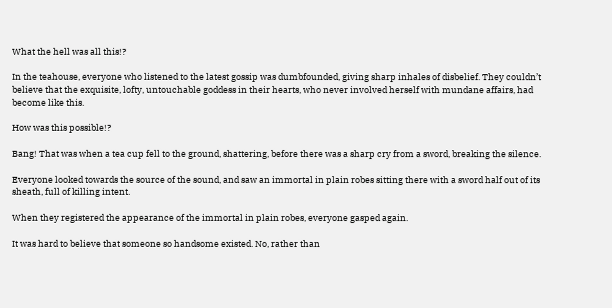What the hell was all this!?

In the teahouse, everyone who listened to the latest gossip was dumbfounded, giving sharp inhales of disbelief. They couldn’t believe that the exquisite, lofty, untouchable goddess in their hearts, who never involved herself with mundane affairs, had become like this.

How was this possible!?

Bang! That was when a tea cup fell to the ground, shattering, before there was a sharp cry from a sword, breaking the silence.

Everyone looked towards the source of the sound, and saw an immortal in plain robes sitting there with a sword half out of its sheath, full of killing intent.

When they registered the appearance of the immortal in plain robes, everyone gasped again.

It was hard to believe that someone so handsome existed. No, rather than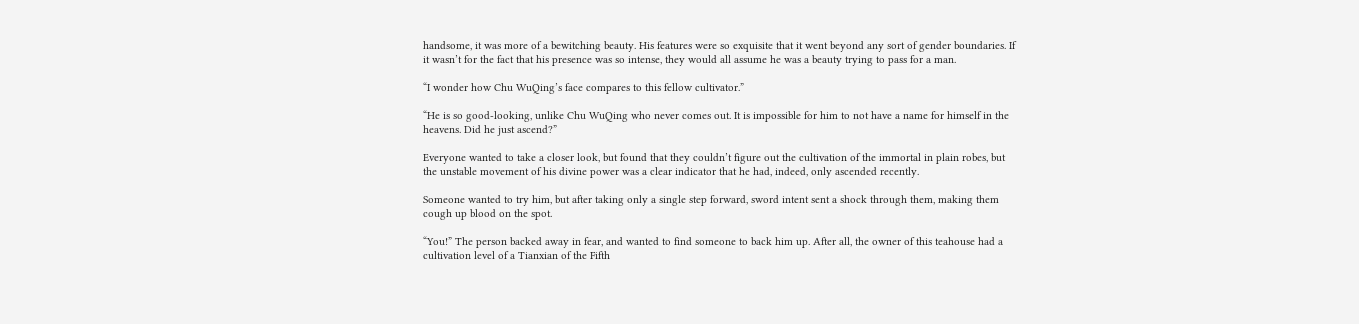handsome, it was more of a bewitching beauty. His features were so exquisite that it went beyond any sort of gender boundaries. If it wasn’t for the fact that his presence was so intense, they would all assume he was a beauty trying to pass for a man.

“I wonder how Chu WuQing’s face compares to this fellow cultivator.”

“He is so good-looking, unlike Chu WuQing who never comes out. It is impossible for him to not have a name for himself in the heavens. Did he just ascend?”

Everyone wanted to take a closer look, but found that they couldn’t figure out the cultivation of the immortal in plain robes, but the unstable movement of his divine power was a clear indicator that he had, indeed, only ascended recently.

Someone wanted to try him, but after taking only a single step forward, sword intent sent a shock through them, making them cough up blood on the spot.

“You!” The person backed away in fear, and wanted to find someone to back him up. After all, the owner of this teahouse had a cultivation level of a Tianxian of the Fifth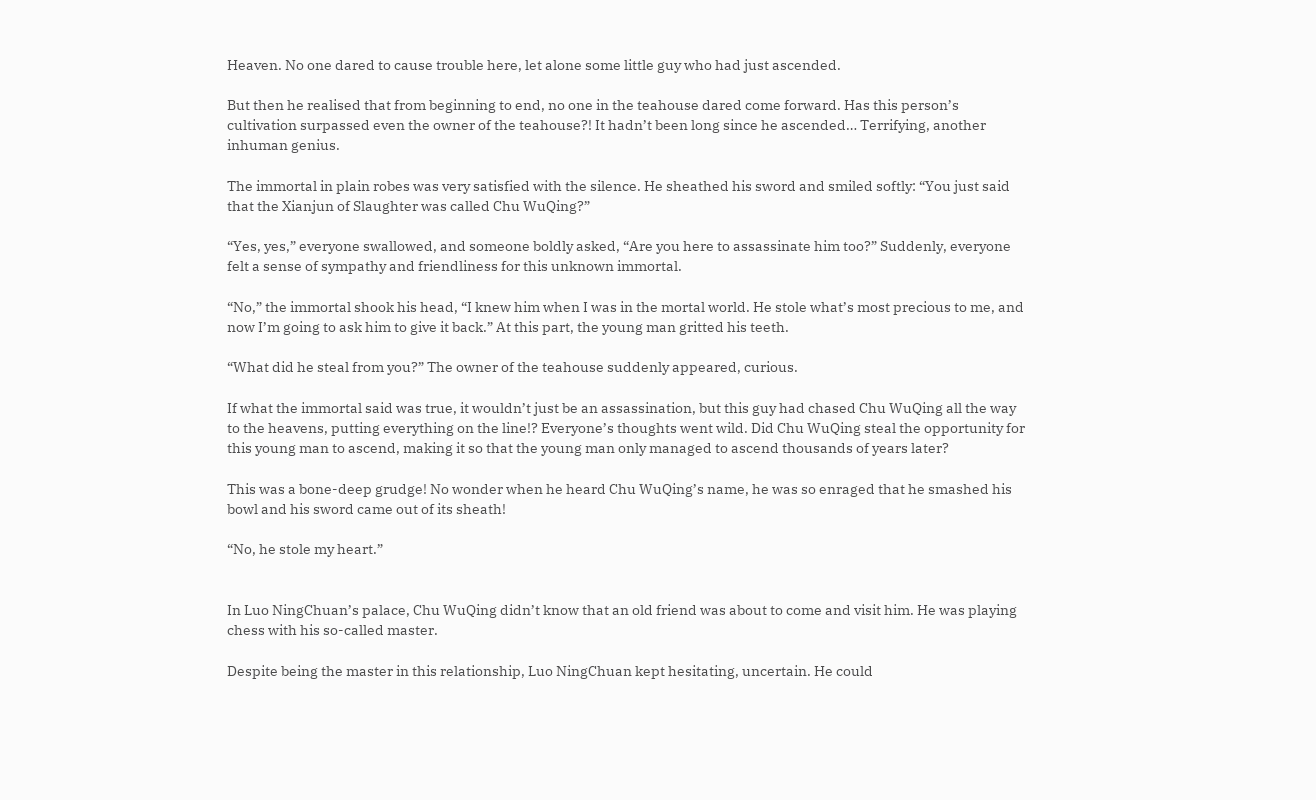Heaven. No one dared to cause trouble here, let alone some little guy who had just ascended.

But then he realised that from beginning to end, no one in the teahouse dared come forward. Has this person’s cultivation surpassed even the owner of the teahouse?! It hadn’t been long since he ascended… Terrifying, another inhuman genius.

The immortal in plain robes was very satisfied with the silence. He sheathed his sword and smiled softly: “You just said that the Xianjun of Slaughter was called Chu WuQing?”

“Yes, yes,” everyone swallowed, and someone boldly asked, “Are you here to assassinate him too?” Suddenly, everyone felt a sense of sympathy and friendliness for this unknown immortal.

“No,” the immortal shook his head, “I knew him when I was in the mortal world. He stole what’s most precious to me, and now I’m going to ask him to give it back.” At this part, the young man gritted his teeth.

“What did he steal from you?” The owner of the teahouse suddenly appeared, curious.

If what the immortal said was true, it wouldn’t just be an assassination, but this guy had chased Chu WuQing all the way to the heavens, putting everything on the line!? Everyone’s thoughts went wild. Did Chu WuQing steal the opportunity for this young man to ascend, making it so that the young man only managed to ascend thousands of years later?

This was a bone-deep grudge! No wonder when he heard Chu WuQing’s name, he was so enraged that he smashed his bowl and his sword came out of its sheath!

“No, he stole my heart.”


In Luo NingChuan’s palace, Chu WuQing didn’t know that an old friend was about to come and visit him. He was playing chess with his so-called master.

Despite being the master in this relationship, Luo NingChuan kept hesitating, uncertain. He could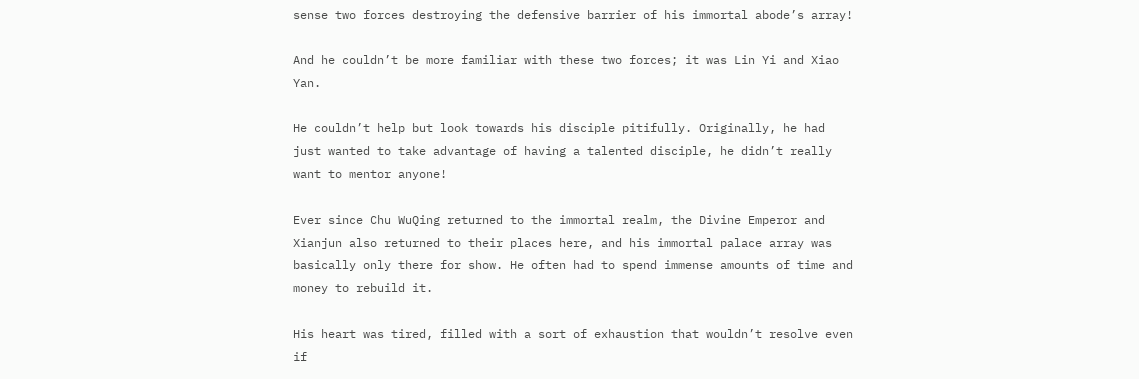sense two forces destroying the defensive barrier of his immortal abode’s array!

And he couldn’t be more familiar with these two forces; it was Lin Yi and Xiao Yan.

He couldn’t help but look towards his disciple pitifully. Originally, he had just wanted to take advantage of having a talented disciple, he didn’t really want to mentor anyone!

Ever since Chu WuQing returned to the immortal realm, the Divine Emperor and Xianjun also returned to their places here, and his immortal palace array was basically only there for show. He often had to spend immense amounts of time and money to rebuild it.

His heart was tired, filled with a sort of exhaustion that wouldn’t resolve even if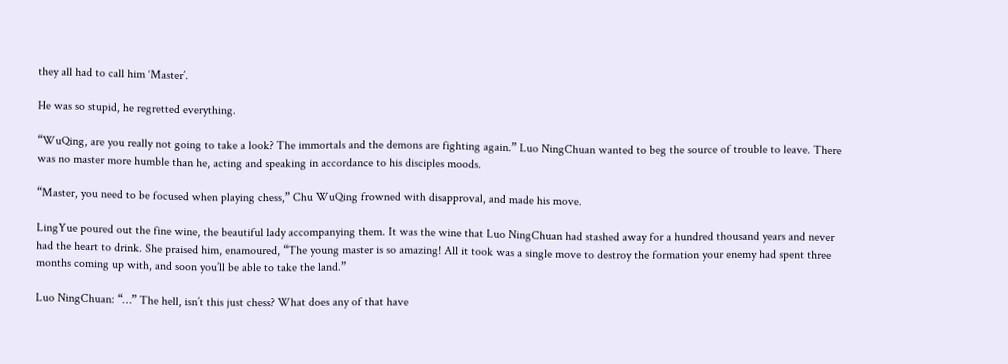they all had to call him ‘Master’.

He was so stupid, he regretted everything.

“WuQing, are you really not going to take a look? The immortals and the demons are fighting again.” Luo NingChuan wanted to beg the source of trouble to leave. There was no master more humble than he, acting and speaking in accordance to his disciples moods.

“Master, you need to be focused when playing chess,” Chu WuQing frowned with disapproval, and made his move.

LingYue poured out the fine wine, the beautiful lady accompanying them. It was the wine that Luo NingChuan had stashed away for a hundred thousand years and never had the heart to drink. She praised him, enamoured, “The young master is so amazing! All it took was a single move to destroy the formation your enemy had spent three months coming up with, and soon you’ll be able to take the land.”

Luo NingChuan: “…” The hell, isn’t this just chess? What does any of that have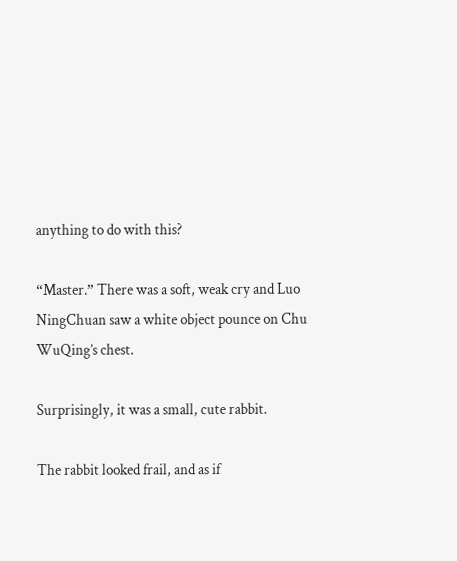anything to do with this?

“Master.” There was a soft, weak cry and Luo NingChuan saw a white object pounce on Chu WuQing’s chest.

Surprisingly, it was a small, cute rabbit.

The rabbit looked frail, and as if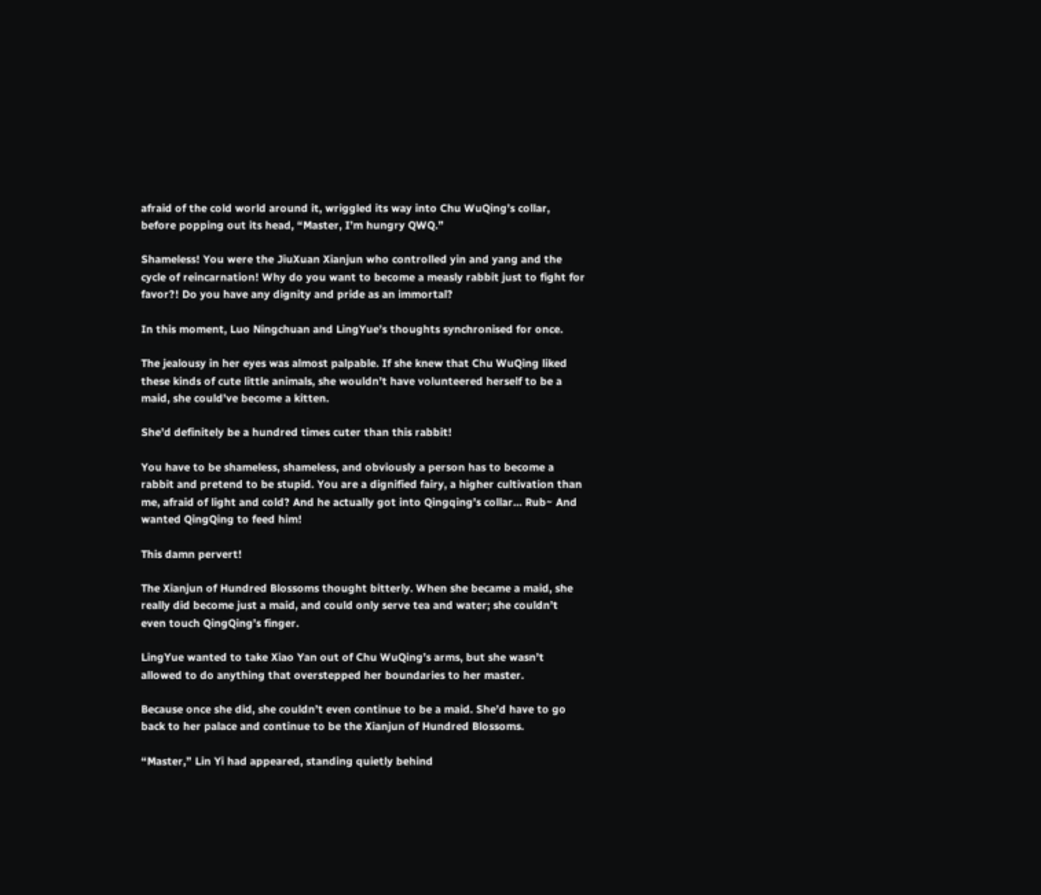afraid of the cold world around it, wriggled its way into Chu WuQing’s collar, before popping out its head, “Master, I’m hungry QWQ.”

Shameless! You were the JiuXuan Xianjun who controlled yin and yang and the cycle of reincarnation! Why do you want to become a measly rabbit just to fight for favor?! Do you have any dignity and pride as an immortal?

In this moment, Luo Ningchuan and LingYue’s thoughts synchronised for once.

The jealousy in her eyes was almost palpable. If she knew that Chu WuQing liked these kinds of cute little animals, she wouldn’t have volunteered herself to be a maid, she could’ve become a kitten.

She’d definitely be a hundred times cuter than this rabbit!

You have to be shameless, shameless, and obviously a person has to become a rabbit and pretend to be stupid. You are a dignified fairy, a higher cultivation than me, afraid of light and cold? And he actually got into Qingqing’s collar… Rub~ And wanted QingQing to feed him!

This damn pervert!

The Xianjun of Hundred Blossoms thought bitterly. When she became a maid, she really did become just a maid, and could only serve tea and water; she couldn’t even touch QingQing’s finger.

LingYue wanted to take Xiao Yan out of Chu WuQing’s arms, but she wasn’t allowed to do anything that overstepped her boundaries to her master.

Because once she did, she couldn’t even continue to be a maid. She’d have to go back to her palace and continue to be the Xianjun of Hundred Blossoms.

“Master,” Lin Yi had appeared, standing quietly behind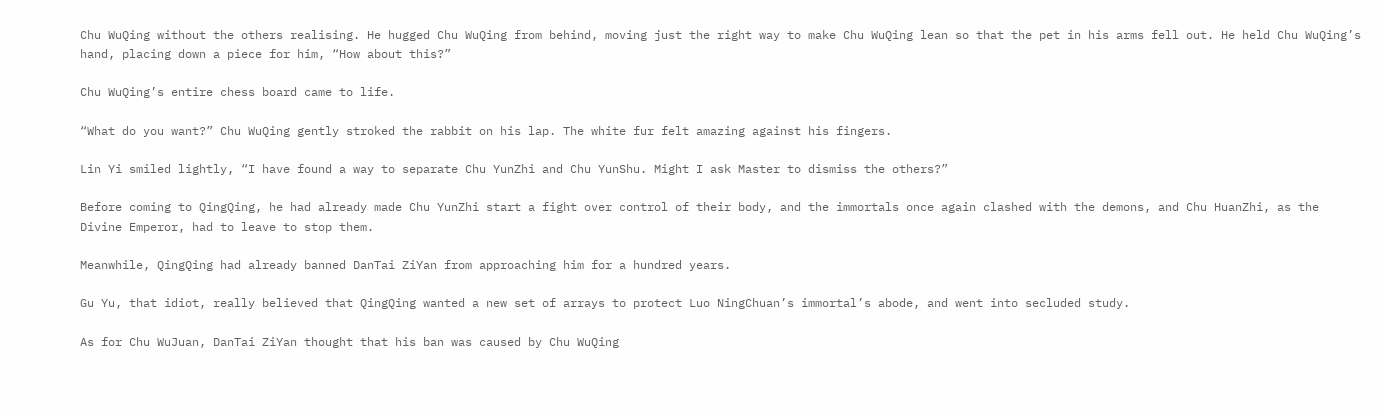Chu WuQing without the others realising. He hugged Chu WuQing from behind, moving just the right way to make Chu WuQing lean so that the pet in his arms fell out. He held Chu WuQing’s hand, placing down a piece for him, “How about this?”

Chu WuQing’s entire chess board came to life.

“What do you want?” Chu WuQing gently stroked the rabbit on his lap. The white fur felt amazing against his fingers.

Lin Yi smiled lightly, “I have found a way to separate Chu YunZhi and Chu YunShu. Might I ask Master to dismiss the others?”

Before coming to QingQing, he had already made Chu YunZhi start a fight over control of their body, and the immortals once again clashed with the demons, and Chu HuanZhi, as the Divine Emperor, had to leave to stop them.

Meanwhile, QingQing had already banned DanTai ZiYan from approaching him for a hundred years.

Gu Yu, that idiot, really believed that QingQing wanted a new set of arrays to protect Luo NingChuan’s immortal’s abode, and went into secluded study.

As for Chu WuJuan, DanTai ZiYan thought that his ban was caused by Chu WuQing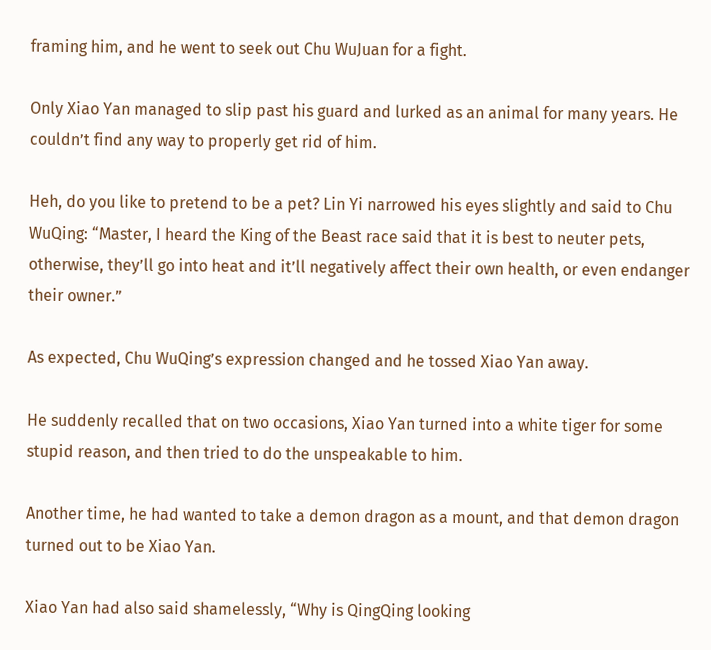framing him, and he went to seek out Chu WuJuan for a fight.

Only Xiao Yan managed to slip past his guard and lurked as an animal for many years. He couldn’t find any way to properly get rid of him.

Heh, do you like to pretend to be a pet? Lin Yi narrowed his eyes slightly and said to Chu WuQing: “Master, I heard the King of the Beast race said that it is best to neuter pets, otherwise, they’ll go into heat and it’ll negatively affect their own health, or even endanger their owner.”

As expected, Chu WuQing’s expression changed and he tossed Xiao Yan away.

He suddenly recalled that on two occasions, Xiao Yan turned into a white tiger for some stupid reason, and then tried to do the unspeakable to him.

Another time, he had wanted to take a demon dragon as a mount, and that demon dragon turned out to be Xiao Yan.

Xiao Yan had also said shamelessly, “Why is QingQing looking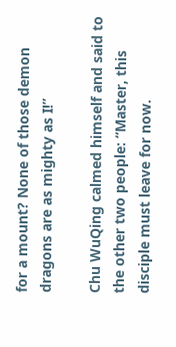for a mount? None of those demon dragons are as mighty as I!”

Chu WuQing calmed himself and said to the other two people: “Master, this disciple must leave for now.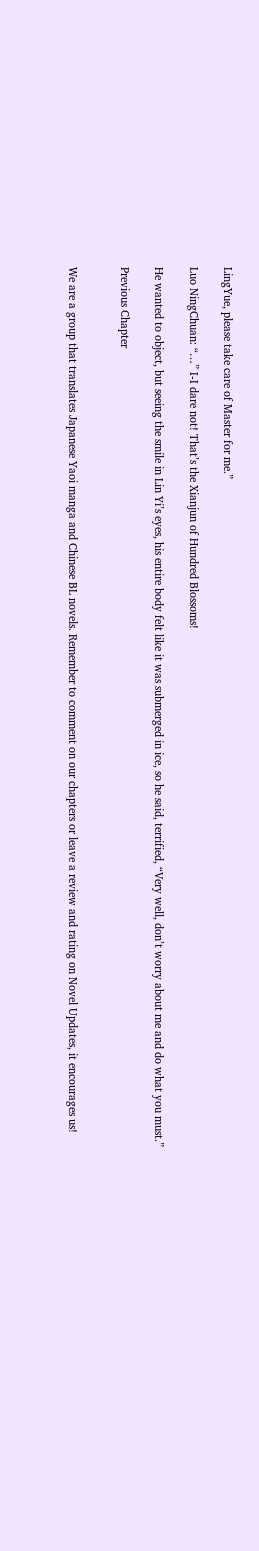LingYue, please take care of Master for me.”

Luo NingChuan: “…” I-I dare not! That’s the Xianjun of Hundred Blossoms!

He wanted to object, but seeing the smile in Lin Yi’s eyes, his entire body felt like it was submerged in ice, so he said, terrified, “Very well, don’t worry about me and do what you must.”

Previous Chapter


We are a group that translates Japanese Yaoi manga and Chinese BL novels. Remember to comment on our chapters or leave a review and rating on Novel Updates, it encourages us!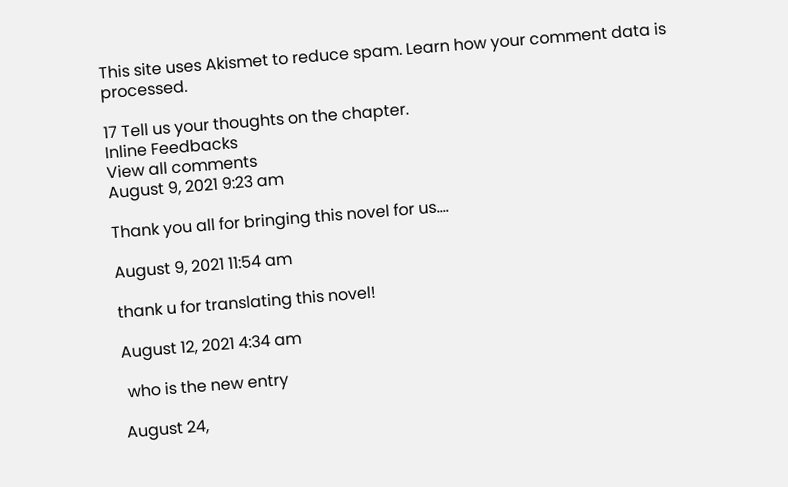This site uses Akismet to reduce spam. Learn how your comment data is processed.

17 Tell us your thoughts on the chapter.
Inline Feedbacks
View all comments
August 9, 2021 9:23 am

Thank you all for bringing this novel for us….

August 9, 2021 11:54 am

thank u for translating this novel!

August 12, 2021 4:34 am

 who is the new entry

August 24,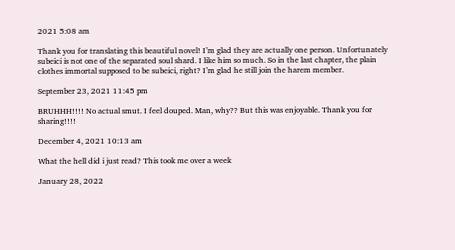2021 5:08 am

Thank you for translating this beautiful novel! I’m glad they are actually one person. Unfortunately subeici is not one of the separated soul shard. I like him so much. So in the last chapter, the plain clothes immortal supposed to be subeici, right? I’m glad he still join the harem member.

September 23, 2021 11:45 pm

BRUHHH!!!! No actual smut. I feel douped. Man, why?? But this was enjoyable. Thank you for sharing!!!!

December 4, 2021 10:13 am

What the hell did i just read? This took me over a week

January 28, 2022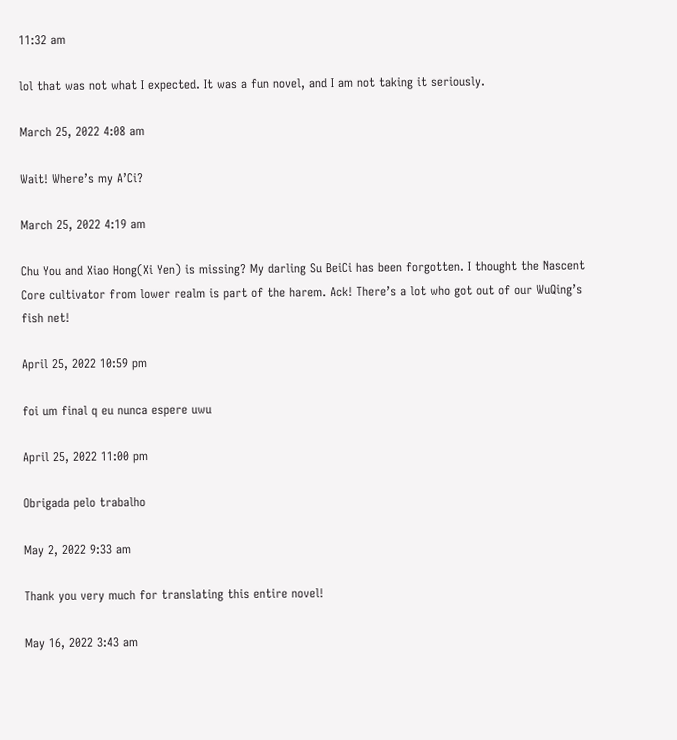11:32 am

lol that was not what I expected. It was a fun novel, and I am not taking it seriously.

March 25, 2022 4:08 am

Wait! Where’s my A’Ci?

March 25, 2022 4:19 am

Chu You and Xiao Hong(Xi Yen) is missing? My darling Su BeiCi has been forgotten. I thought the Nascent Core cultivator from lower realm is part of the harem. Ack! There’s a lot who got out of our WuQing’s fish net!

April 25, 2022 10:59 pm

foi um final q eu nunca espere uwu

April 25, 2022 11:00 pm

Obrigada pelo trabalho

May 2, 2022 9:33 am

Thank you very much for translating this entire novel!

May 16, 2022 3:43 am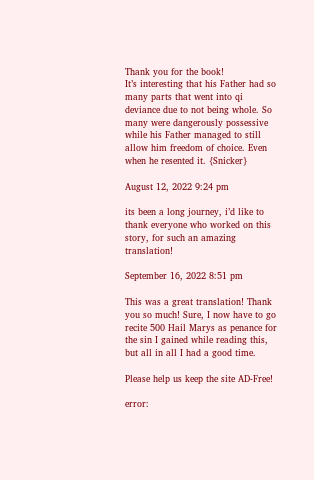Thank you for the book!
It’s interesting that his Father had so many parts that went into qi deviance due to not being whole. So many were dangerously possessive while his Father managed to still allow him freedom of choice. Even when he resented it. {Snicker}

August 12, 2022 9:24 pm

its been a long journey, i’d like to thank everyone who worked on this story, for such an amazing translation!

September 16, 2022 8:51 pm

This was a great translation! Thank you so much! Sure, I now have to go recite 500 Hail Marys as penance for the sin I gained while reading this, but all in all I had a good time.

Please help us keep the site AD-Free!

error: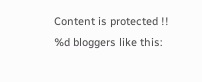Content is protected !!
%d bloggers like this: